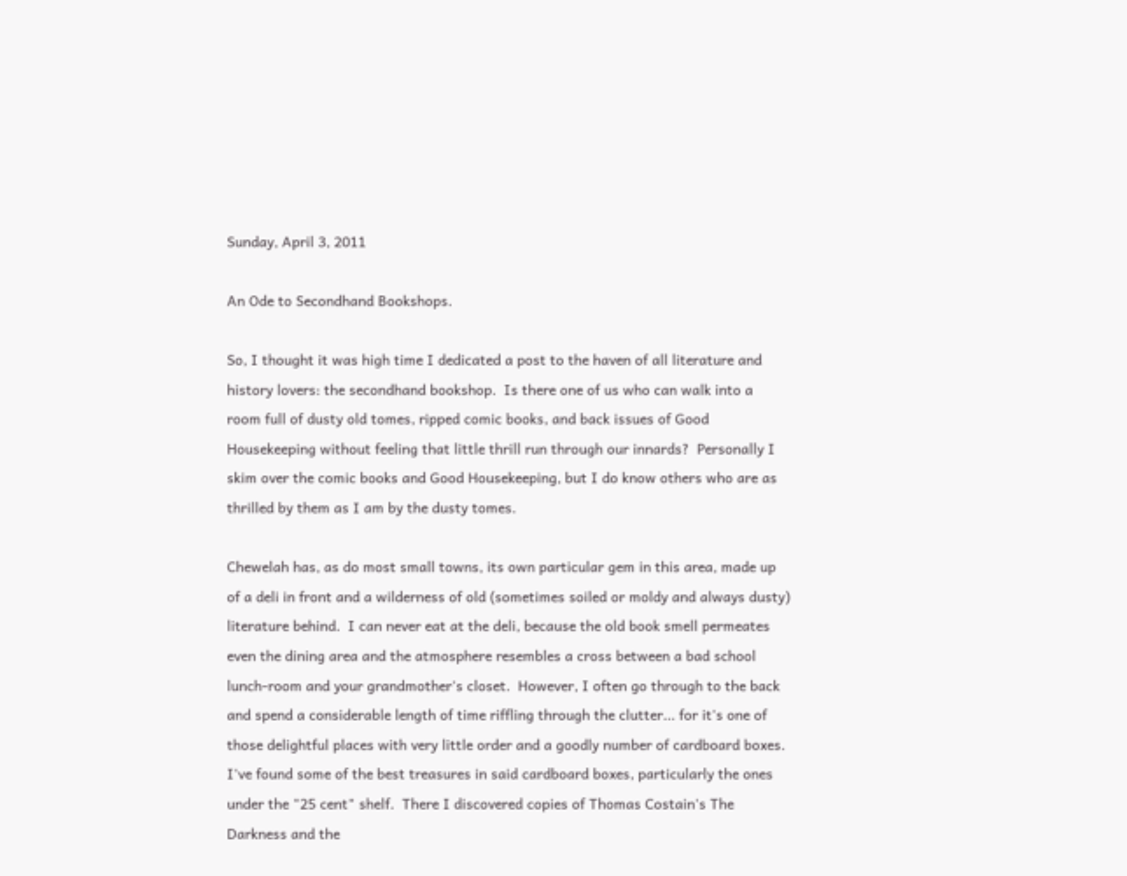Sunday, April 3, 2011

An Ode to Secondhand Bookshops.

So, I thought it was high time I dedicated a post to the haven of all literature and history lovers: the secondhand bookshop.  Is there one of us who can walk into a room full of dusty old tomes, ripped comic books, and back issues of Good Housekeeping without feeling that little thrill run through our innards?  Personally I skim over the comic books and Good Housekeeping, but I do know others who are as thrilled by them as I am by the dusty tomes.

Chewelah has, as do most small towns, its own particular gem in this area, made up of a deli in front and a wilderness of old (sometimes soiled or moldy and always dusty) literature behind.  I can never eat at the deli, because the old book smell permeates even the dining area and the atmosphere resembles a cross between a bad school lunch-room and your grandmother's closet.  However, I often go through to the back and spend a considerable length of time riffling through the clutter... for it's one of those delightful places with very little order and a goodly number of cardboard boxes.  I've found some of the best treasures in said cardboard boxes, particularly the ones under the "25 cent" shelf.  There I discovered copies of Thomas Costain's The Darkness and the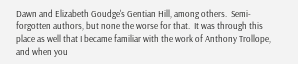Dawn and Elizabeth Goudge's Gentian Hill, among others.  Semi-forgotten authors, but none the worse for that.  It was through this place as well that I became familiar with the work of Anthony Trollope, and when you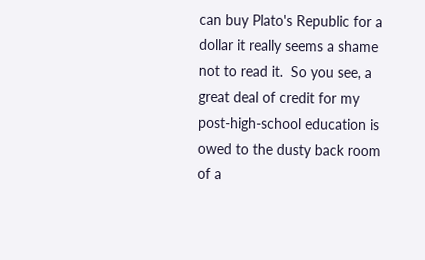can buy Plato's Republic for a dollar it really seems a shame not to read it.  So you see, a great deal of credit for my post-high-school education is owed to the dusty back room of a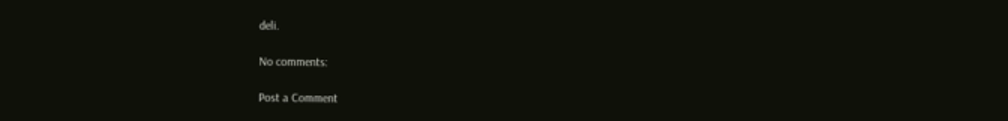deli.

No comments:

Post a Comment